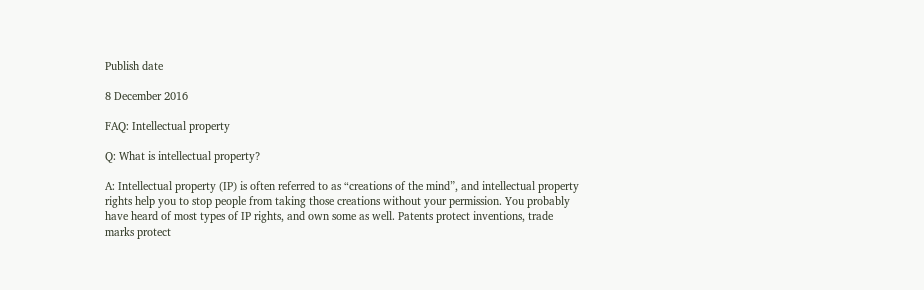Publish date

8 December 2016

FAQ: Intellectual property

Q: What is intellectual property?

A: Intellectual property (IP) is often referred to as “creations of the mind”, and intellectual property rights help you to stop people from taking those creations without your permission. You probably have heard of most types of IP rights, and own some as well. Patents protect inventions, trade marks protect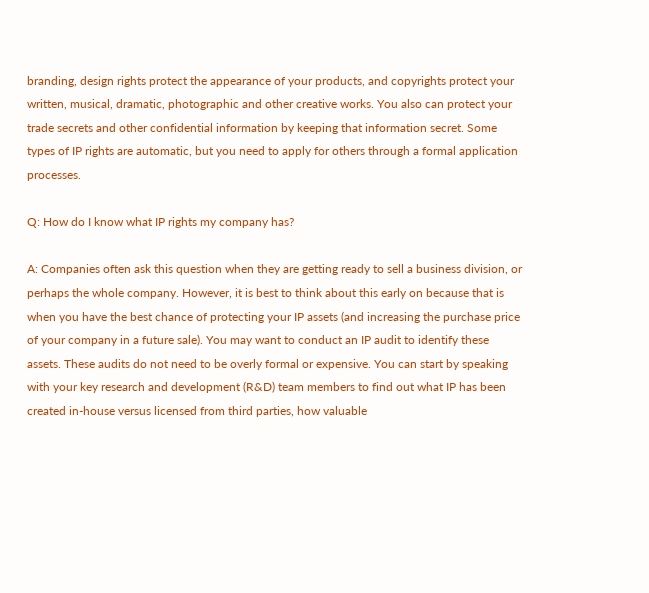branding, design rights protect the appearance of your products, and copyrights protect your written, musical, dramatic, photographic and other creative works. You also can protect your trade secrets and other confidential information by keeping that information secret. Some types of IP rights are automatic, but you need to apply for others through a formal application processes.

Q: How do I know what IP rights my company has?

A: Companies often ask this question when they are getting ready to sell a business division, or perhaps the whole company. However, it is best to think about this early on because that is when you have the best chance of protecting your IP assets (and increasing the purchase price of your company in a future sale). You may want to conduct an IP audit to identify these assets. These audits do not need to be overly formal or expensive. You can start by speaking with your key research and development (R&D) team members to find out what IP has been created in-house versus licensed from third parties, how valuable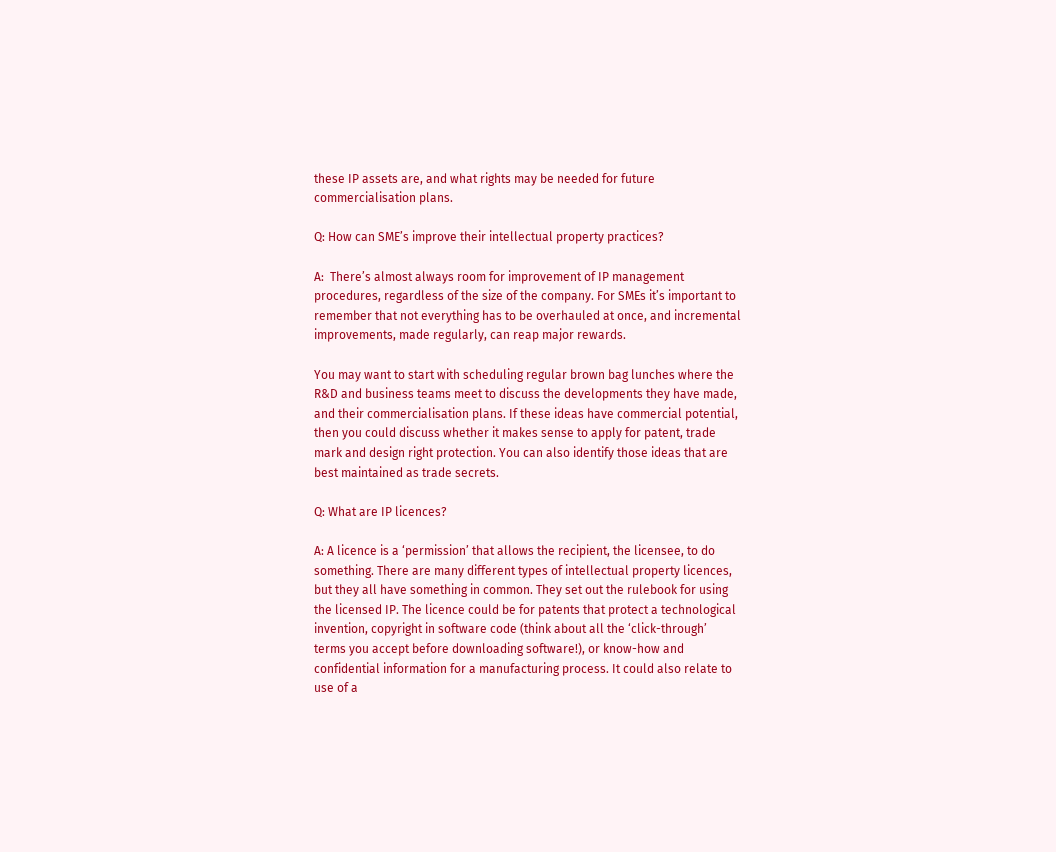these IP assets are, and what rights may be needed for future commercialisation plans.

Q: How can SME’s improve their intellectual property practices?

A:  There’s almost always room for improvement of IP management procedures, regardless of the size of the company. For SMEs it’s important to remember that not everything has to be overhauled at once, and incremental improvements, made regularly, can reap major rewards.

You may want to start with scheduling regular brown bag lunches where the R&D and business teams meet to discuss the developments they have made, and their commercialisation plans. If these ideas have commercial potential, then you could discuss whether it makes sense to apply for patent, trade mark and design right protection. You can also identify those ideas that are best maintained as trade secrets.

Q: What are IP licences?

A: A licence is a ‘permission’ that allows the recipient, the licensee, to do something. There are many different types of intellectual property licences, but they all have something in common. They set out the rulebook for using the licensed IP. The licence could be for patents that protect a technological invention, copyright in software code (think about all the ‘click-through’ terms you accept before downloading software!), or know-how and confidential information for a manufacturing process. It could also relate to use of a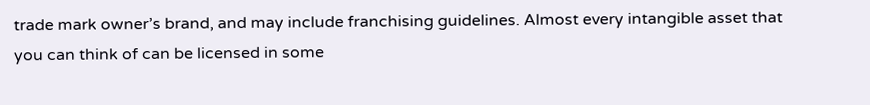trade mark owner’s brand, and may include franchising guidelines. Almost every intangible asset that you can think of can be licensed in some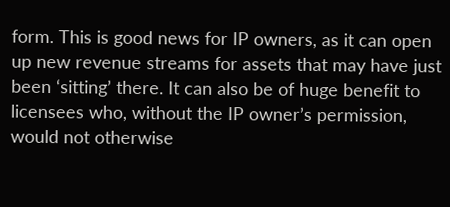form. This is good news for IP owners, as it can open up new revenue streams for assets that may have just been ‘sitting’ there. It can also be of huge benefit to licensees who, without the IP owner’s permission, would not otherwise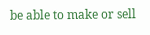be able to make or sell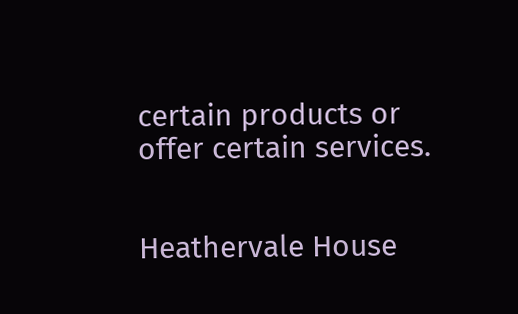certain products or offer certain services.


Heathervale House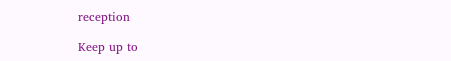reception

Keep up to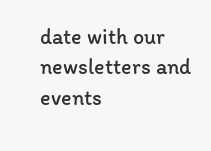date with our newsletters and events